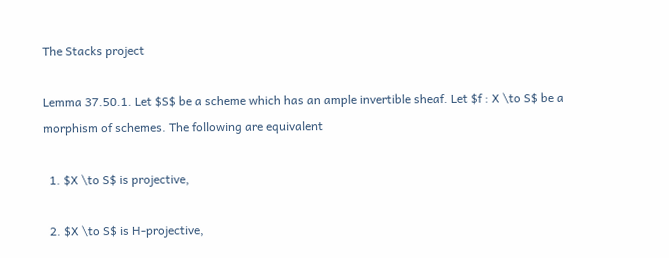The Stacks project

Lemma 37.50.1. Let $S$ be a scheme which has an ample invertible sheaf. Let $f : X \to S$ be a morphism of schemes. The following are equivalent

  1. $X \to S$ is projective,

  2. $X \to S$ is H-projective,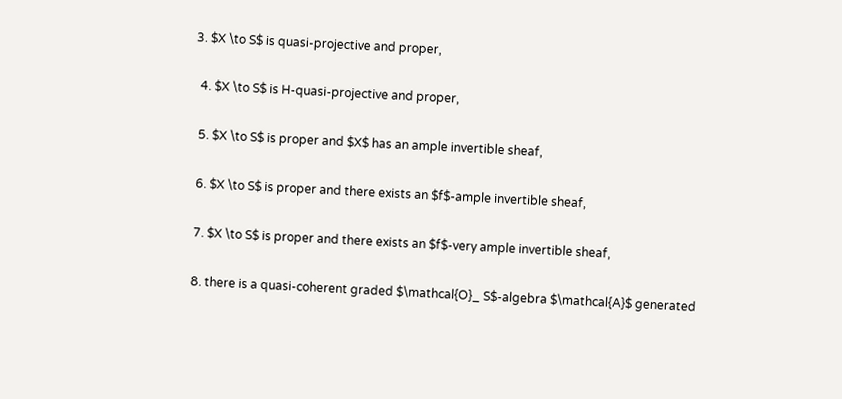3. $X \to S$ is quasi-projective and proper,

  4. $X \to S$ is H-quasi-projective and proper,

  5. $X \to S$ is proper and $X$ has an ample invertible sheaf,

  6. $X \to S$ is proper and there exists an $f$-ample invertible sheaf,

  7. $X \to S$ is proper and there exists an $f$-very ample invertible sheaf,

  8. there is a quasi-coherent graded $\mathcal{O}_ S$-algebra $\mathcal{A}$ generated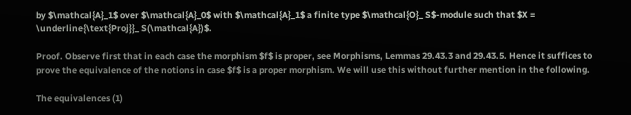by $\mathcal{A}_1$ over $\mathcal{A}_0$ with $\mathcal{A}_1$ a finite type $\mathcal{O}_ S$-module such that $X = \underline{\text{Proj}}_ S(\mathcal{A})$.

Proof. Observe first that in each case the morphism $f$ is proper, see Morphisms, Lemmas 29.43.3 and 29.43.5. Hence it suffices to prove the equivalence of the notions in case $f$ is a proper morphism. We will use this without further mention in the following.

The equivalences (1)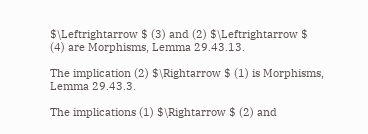$\Leftrightarrow $ (3) and (2) $\Leftrightarrow $ (4) are Morphisms, Lemma 29.43.13.

The implication (2) $\Rightarrow $ (1) is Morphisms, Lemma 29.43.3.

The implications (1) $\Rightarrow $ (2) and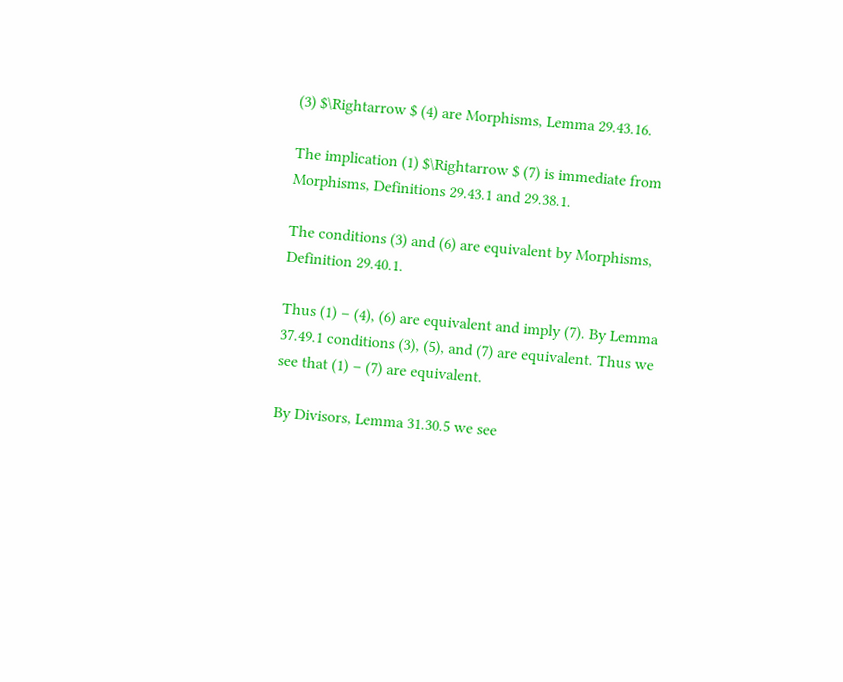(3) $\Rightarrow $ (4) are Morphisms, Lemma 29.43.16.

The implication (1) $\Rightarrow $ (7) is immediate from Morphisms, Definitions 29.43.1 and 29.38.1.

The conditions (3) and (6) are equivalent by Morphisms, Definition 29.40.1.

Thus (1) – (4), (6) are equivalent and imply (7). By Lemma 37.49.1 conditions (3), (5), and (7) are equivalent. Thus we see that (1) – (7) are equivalent.

By Divisors, Lemma 31.30.5 we see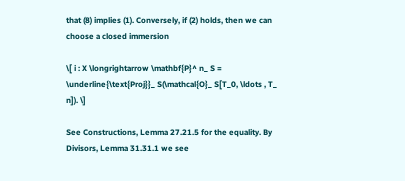that (8) implies (1). Conversely, if (2) holds, then we can choose a closed immersion

\[ i : X \longrightarrow \mathbf{P}^ n_ S = \underline{\text{Proj}}_ S(\mathcal{O}_ S[T_0, \ldots , T_ n]). \]

See Constructions, Lemma 27.21.5 for the equality. By Divisors, Lemma 31.31.1 we see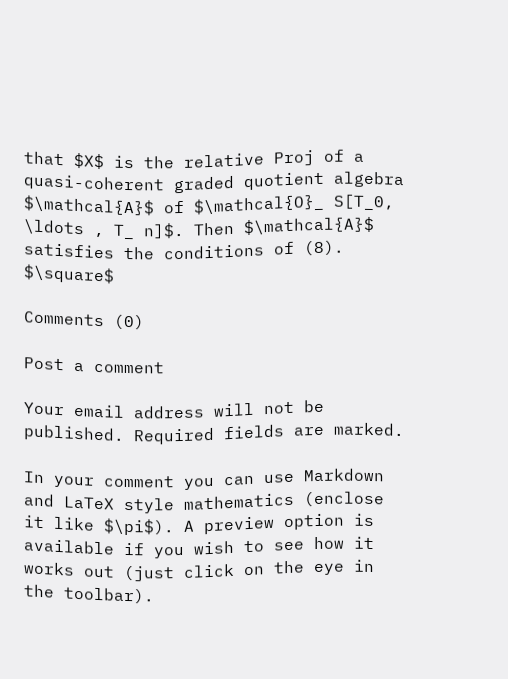that $X$ is the relative Proj of a quasi-coherent graded quotient algebra $\mathcal{A}$ of $\mathcal{O}_ S[T_0, \ldots , T_ n]$. Then $\mathcal{A}$ satisfies the conditions of (8). $\square$

Comments (0)

Post a comment

Your email address will not be published. Required fields are marked.

In your comment you can use Markdown and LaTeX style mathematics (enclose it like $\pi$). A preview option is available if you wish to see how it works out (just click on the eye in the toolbar).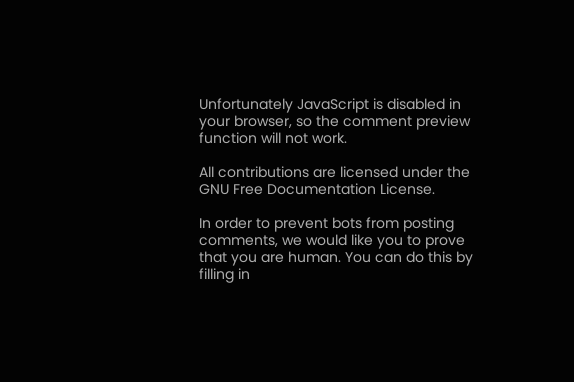Unfortunately JavaScript is disabled in your browser, so the comment preview function will not work.

All contributions are licensed under the GNU Free Documentation License.

In order to prevent bots from posting comments, we would like you to prove that you are human. You can do this by filling in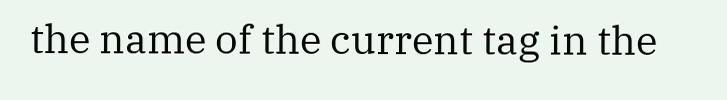the name of the current tag in the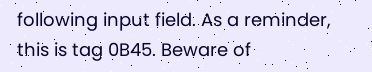following input field. As a reminder, this is tag 0B45. Beware of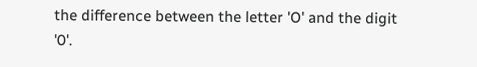the difference between the letter 'O' and the digit '0'.